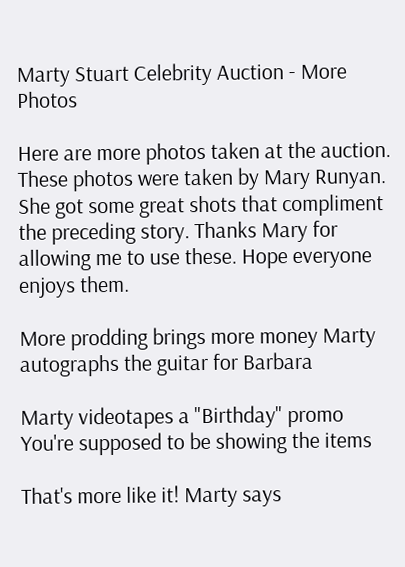Marty Stuart Celebrity Auction - More Photos

Here are more photos taken at the auction. These photos were taken by Mary Runyan. She got some great shots that compliment the preceding story. Thanks Mary for allowing me to use these. Hope everyone enjoys them.

More prodding brings more money Marty autographs the guitar for Barbara

Marty videotapes a "Birthday" promo You're supposed to be showing the items

That's more like it! Marty says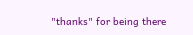"thanks" for being there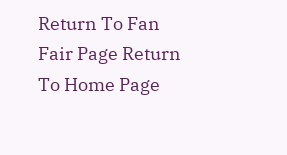Return To Fan Fair Page Return To Home Page